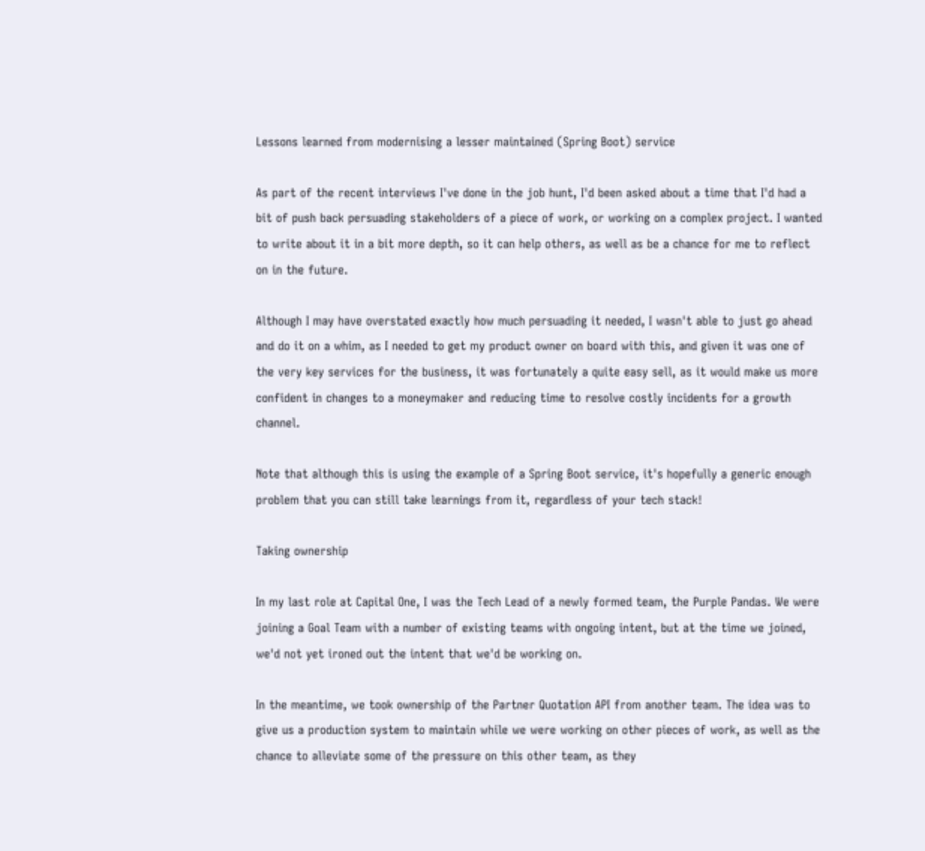Lessons learned from modernising a lesser maintained (Spring Boot) service

As part of the recent interviews I've done in the job hunt, I'd been asked about a time that I'd had a bit of push back persuading stakeholders of a piece of work, or working on a complex project. I wanted to write about it in a bit more depth, so it can help others, as well as be a chance for me to reflect on in the future.

Although I may have overstated exactly how much persuading it needed, I wasn't able to just go ahead and do it on a whim, as I needed to get my product owner on board with this, and given it was one of the very key services for the business, it was fortunately a quite easy sell, as it would make us more confident in changes to a moneymaker and reducing time to resolve costly incidents for a growth channel.

Note that although this is using the example of a Spring Boot service, it's hopefully a generic enough problem that you can still take learnings from it, regardless of your tech stack!

Taking ownership

In my last role at Capital One, I was the Tech Lead of a newly formed team, the Purple Pandas. We were joining a Goal Team with a number of existing teams with ongoing intent, but at the time we joined, we'd not yet ironed out the intent that we'd be working on.

In the meantime, we took ownership of the Partner Quotation API from another team. The idea was to give us a production system to maintain while we were working on other pieces of work, as well as the chance to alleviate some of the pressure on this other team, as they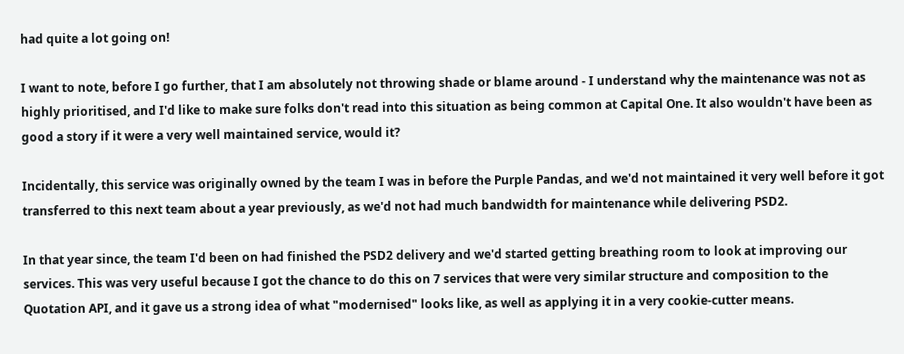had quite a lot going on!

I want to note, before I go further, that I am absolutely not throwing shade or blame around - I understand why the maintenance was not as highly prioritised, and I'd like to make sure folks don't read into this situation as being common at Capital One. It also wouldn't have been as good a story if it were a very well maintained service, would it?

Incidentally, this service was originally owned by the team I was in before the Purple Pandas, and we'd not maintained it very well before it got transferred to this next team about a year previously, as we'd not had much bandwidth for maintenance while delivering PSD2.

In that year since, the team I'd been on had finished the PSD2 delivery and we'd started getting breathing room to look at improving our services. This was very useful because I got the chance to do this on 7 services that were very similar structure and composition to the Quotation API, and it gave us a strong idea of what "modernised" looks like, as well as applying it in a very cookie-cutter means.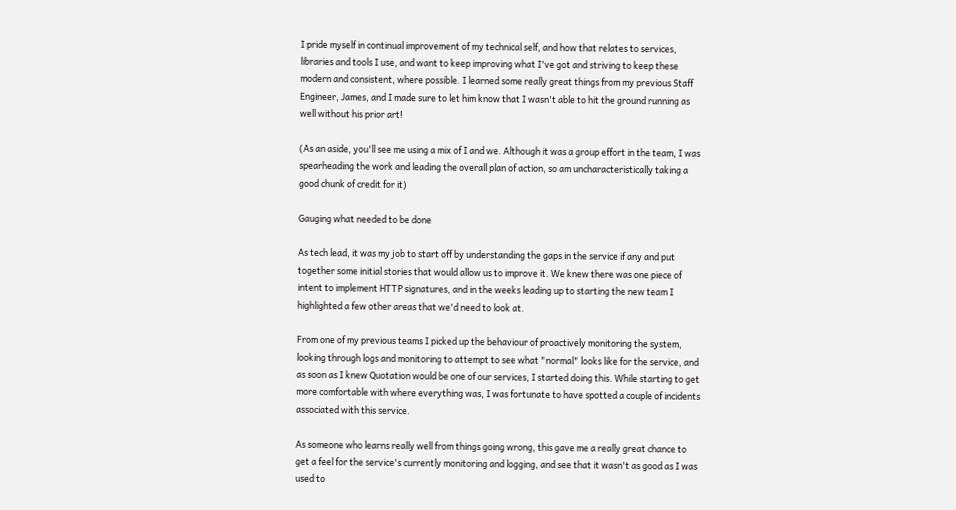I pride myself in continual improvement of my technical self, and how that relates to services, libraries and tools I use, and want to keep improving what I've got and striving to keep these modern and consistent, where possible. I learned some really great things from my previous Staff Engineer, James, and I made sure to let him know that I wasn't able to hit the ground running as well without his prior art!

(As an aside, you'll see me using a mix of I and we. Although it was a group effort in the team, I was spearheading the work and leading the overall plan of action, so am uncharacteristically taking a good chunk of credit for it)

Gauging what needed to be done

As tech lead, it was my job to start off by understanding the gaps in the service if any and put together some initial stories that would allow us to improve it. We knew there was one piece of intent to implement HTTP signatures, and in the weeks leading up to starting the new team I highlighted a few other areas that we'd need to look at.

From one of my previous teams I picked up the behaviour of proactively monitoring the system, looking through logs and monitoring to attempt to see what "normal" looks like for the service, and as soon as I knew Quotation would be one of our services, I started doing this. While starting to get more comfortable with where everything was, I was fortunate to have spotted a couple of incidents associated with this service.

As someone who learns really well from things going wrong, this gave me a really great chance to get a feel for the service's currently monitoring and logging, and see that it wasn't as good as I was used to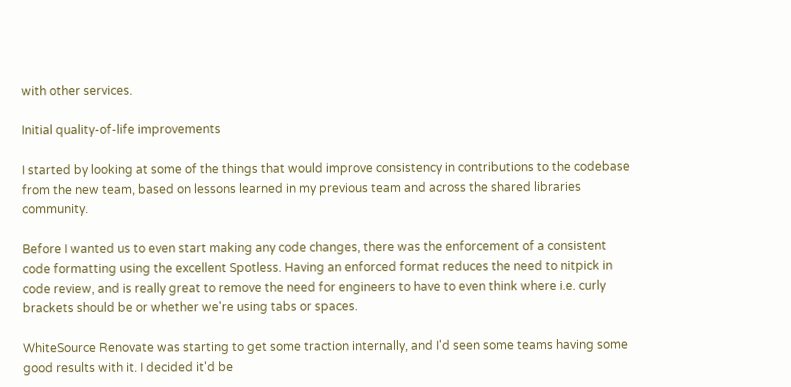with other services.

Initial quality-of-life improvements

I started by looking at some of the things that would improve consistency in contributions to the codebase from the new team, based on lessons learned in my previous team and across the shared libraries community.

Before I wanted us to even start making any code changes, there was the enforcement of a consistent code formatting using the excellent Spotless. Having an enforced format reduces the need to nitpick in code review, and is really great to remove the need for engineers to have to even think where i.e. curly brackets should be or whether we're using tabs or spaces.

WhiteSource Renovate was starting to get some traction internally, and I'd seen some teams having some good results with it. I decided it'd be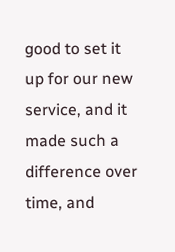good to set it up for our new service, and it made such a difference over time, and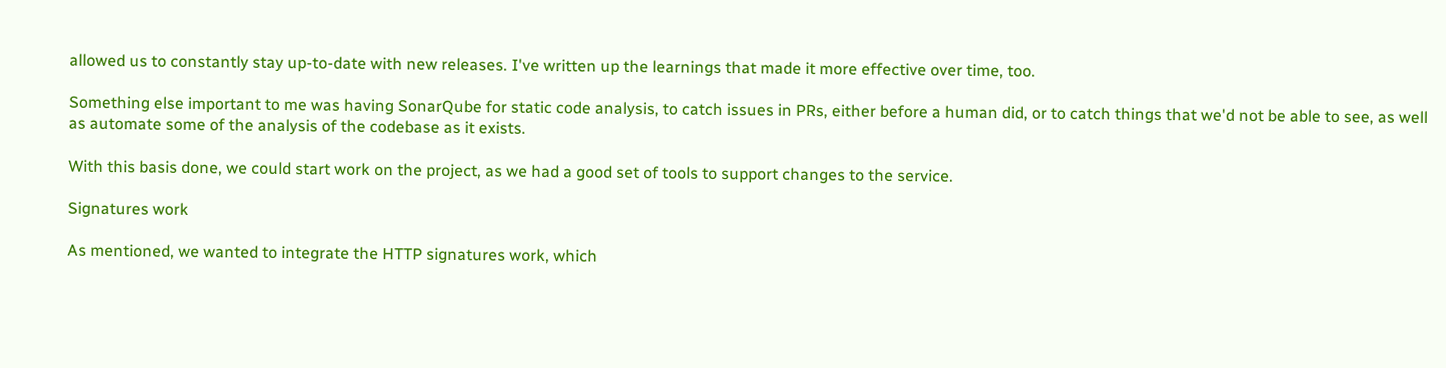allowed us to constantly stay up-to-date with new releases. I've written up the learnings that made it more effective over time, too.

Something else important to me was having SonarQube for static code analysis, to catch issues in PRs, either before a human did, or to catch things that we'd not be able to see, as well as automate some of the analysis of the codebase as it exists.

With this basis done, we could start work on the project, as we had a good set of tools to support changes to the service.

Signatures work

As mentioned, we wanted to integrate the HTTP signatures work, which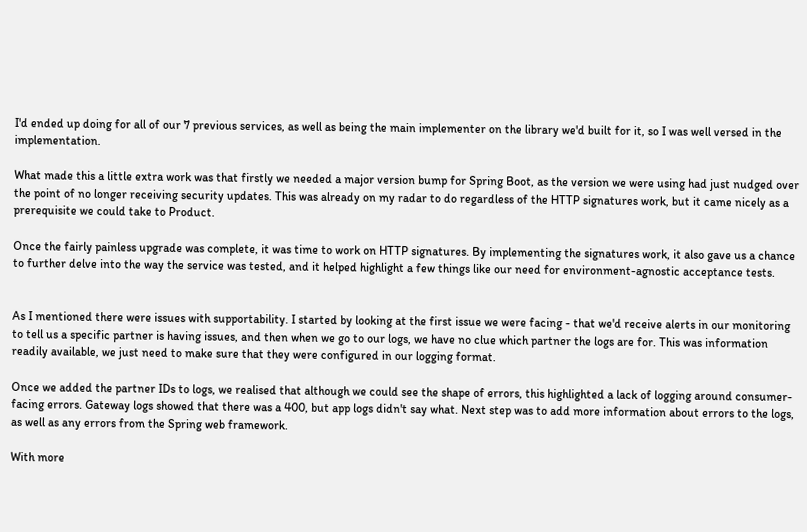I'd ended up doing for all of our 7 previous services, as well as being the main implementer on the library we'd built for it, so I was well versed in the implementation.

What made this a little extra work was that firstly we needed a major version bump for Spring Boot, as the version we were using had just nudged over the point of no longer receiving security updates. This was already on my radar to do regardless of the HTTP signatures work, but it came nicely as a prerequisite we could take to Product.

Once the fairly painless upgrade was complete, it was time to work on HTTP signatures. By implementing the signatures work, it also gave us a chance to further delve into the way the service was tested, and it helped highlight a few things like our need for environment-agnostic acceptance tests.


As I mentioned there were issues with supportability. I started by looking at the first issue we were facing - that we'd receive alerts in our monitoring to tell us a specific partner is having issues, and then when we go to our logs, we have no clue which partner the logs are for. This was information readily available, we just need to make sure that they were configured in our logging format.

Once we added the partner IDs to logs, we realised that although we could see the shape of errors, this highlighted a lack of logging around consumer-facing errors. Gateway logs showed that there was a 400, but app logs didn't say what. Next step was to add more information about errors to the logs, as well as any errors from the Spring web framework.

With more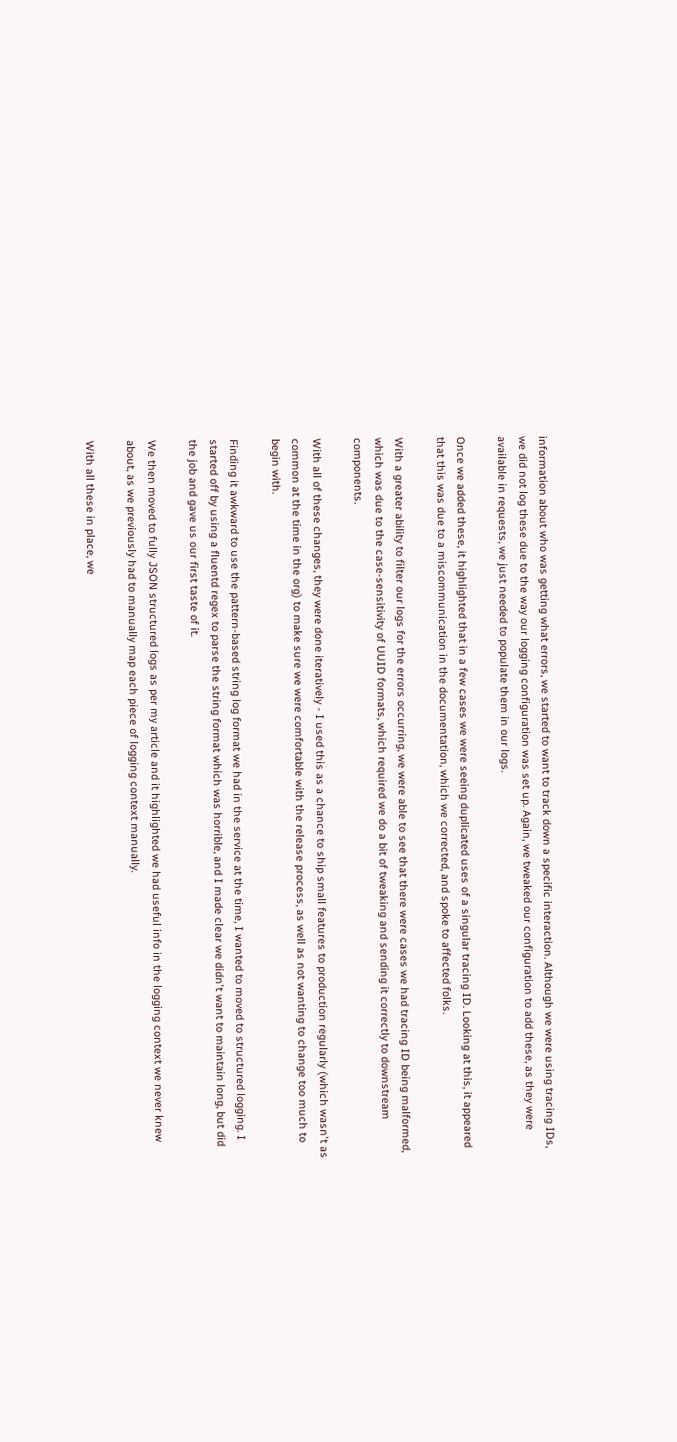information about who was getting what errors, we started to want to track down a specific interaction. Although we were using tracing IDs, we did not log these due to the way our logging configuration was set up. Again, we tweaked our configuration to add these, as they were available in requests, we just needed to populate them in our logs.

Once we added these, it highlighted that in a few cases we were seeing duplicated uses of a singular tracing ID. Looking at this, it appeared that this was due to a miscommunication in the documentation, which we corrected, and spoke to affected folks.

With a greater ability to filter our logs for the errors occurring, we were able to see that there were cases we had tracing ID being malformed, which was due to the case-sensitivity of UUID formats, which required we do a bit of tweaking and sending it correctly to downstream components.

With all of these changes, they were done iteratively - I used this as a chance to ship small features to production regularly (which wasn't as common at the time in the org) to make sure we were comfortable with the release process, as well as not wanting to change too much to begin with.

Finding it awkward to use the pattern-based string log format we had in the service at the time, I wanted to moved to structured logging. I started off by using a fluentd regex to parse the string format which was horrible, and I made clear we didn't want to maintain long, but did the job and gave us our first taste of it.

We then moved to fully JSON structured logs as per my article and it highlighted we had useful info in the logging context we never knew about, as we previously had to manually map each piece of logging context manually.

With all these in place, we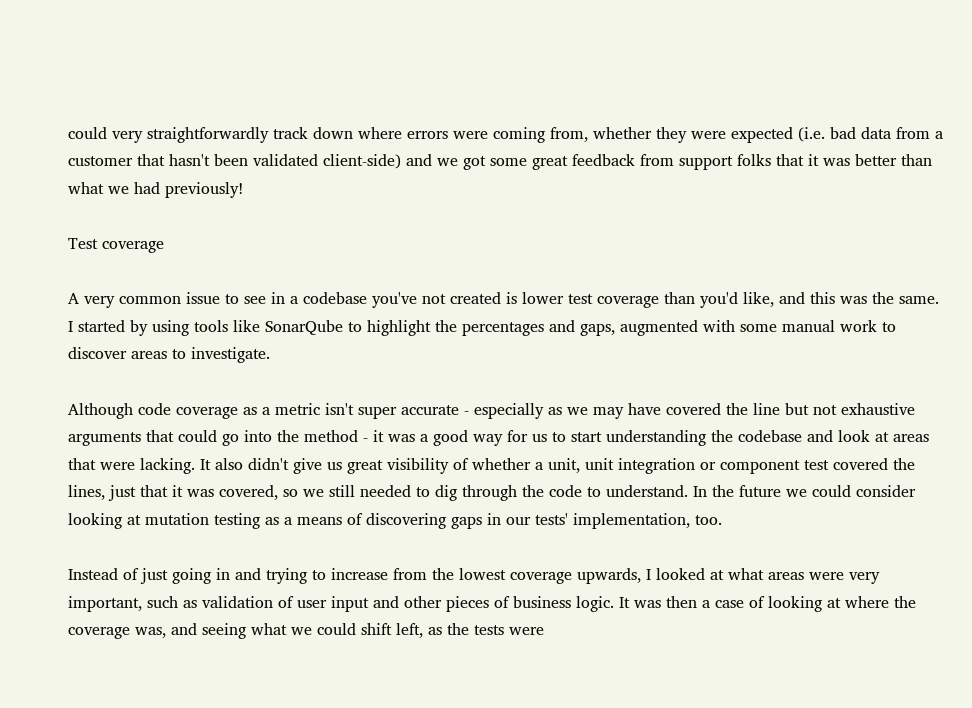could very straightforwardly track down where errors were coming from, whether they were expected (i.e. bad data from a customer that hasn't been validated client-side) and we got some great feedback from support folks that it was better than what we had previously!

Test coverage

A very common issue to see in a codebase you've not created is lower test coverage than you'd like, and this was the same. I started by using tools like SonarQube to highlight the percentages and gaps, augmented with some manual work to discover areas to investigate.

Although code coverage as a metric isn't super accurate - especially as we may have covered the line but not exhaustive arguments that could go into the method - it was a good way for us to start understanding the codebase and look at areas that were lacking. It also didn't give us great visibility of whether a unit, unit integration or component test covered the lines, just that it was covered, so we still needed to dig through the code to understand. In the future we could consider looking at mutation testing as a means of discovering gaps in our tests' implementation, too.

Instead of just going in and trying to increase from the lowest coverage upwards, I looked at what areas were very important, such as validation of user input and other pieces of business logic. It was then a case of looking at where the coverage was, and seeing what we could shift left, as the tests were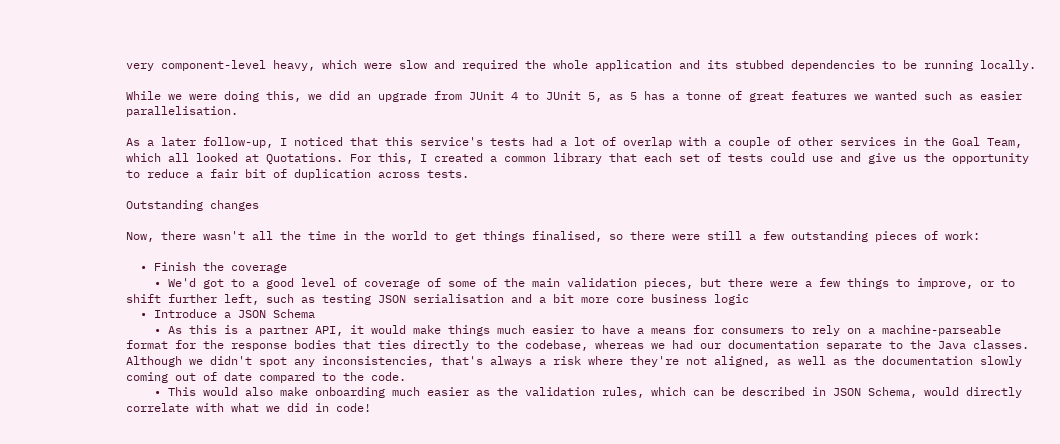very component-level heavy, which were slow and required the whole application and its stubbed dependencies to be running locally.

While we were doing this, we did an upgrade from JUnit 4 to JUnit 5, as 5 has a tonne of great features we wanted such as easier parallelisation.

As a later follow-up, I noticed that this service's tests had a lot of overlap with a couple of other services in the Goal Team, which all looked at Quotations. For this, I created a common library that each set of tests could use and give us the opportunity to reduce a fair bit of duplication across tests.

Outstanding changes

Now, there wasn't all the time in the world to get things finalised, so there were still a few outstanding pieces of work:

  • Finish the coverage
    • We'd got to a good level of coverage of some of the main validation pieces, but there were a few things to improve, or to shift further left, such as testing JSON serialisation and a bit more core business logic
  • Introduce a JSON Schema
    • As this is a partner API, it would make things much easier to have a means for consumers to rely on a machine-parseable format for the response bodies that ties directly to the codebase, whereas we had our documentation separate to the Java classes. Although we didn't spot any inconsistencies, that's always a risk where they're not aligned, as well as the documentation slowly coming out of date compared to the code.
    • This would also make onboarding much easier as the validation rules, which can be described in JSON Schema, would directly correlate with what we did in code!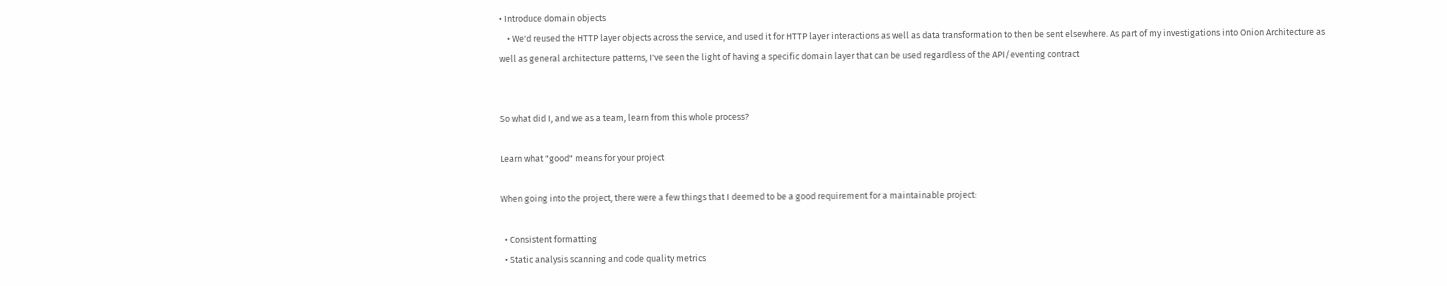• Introduce domain objects
    • We'd reused the HTTP layer objects across the service, and used it for HTTP layer interactions as well as data transformation to then be sent elsewhere. As part of my investigations into Onion Architecture as well as general architecture patterns, I've seen the light of having a specific domain layer that can be used regardless of the API/eventing contract


So what did I, and we as a team, learn from this whole process?

Learn what "good" means for your project

When going into the project, there were a few things that I deemed to be a good requirement for a maintainable project:

  • Consistent formatting
  • Static analysis scanning and code quality metrics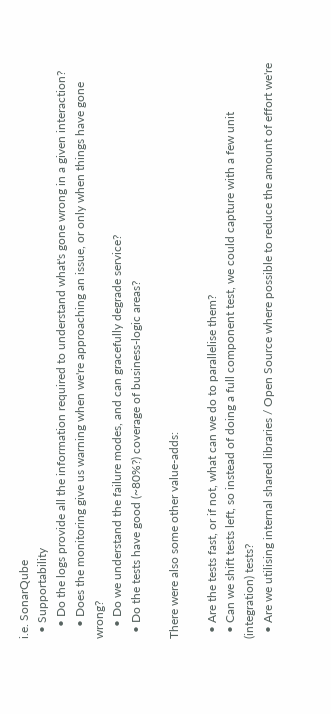i.e. SonarQube
  • Supportability
    • Do the logs provide all the information required to understand what's gone wrong in a given interaction?
    • Does the monitoring give us warning when we're approaching an issue, or only when things have gone wrong?
    • Do we understand the failure modes, and can gracefully degrade service?
  • Do the tests have good (~80%?) coverage of business-logic areas?

There were also some other value-adds:

  • Are the tests fast, or if not, what can we do to parallelise them?
  • Can we shift tests left, so instead of doing a full component test, we could capture with a few unit (integration) tests?
  • Are we utilising internal shared libraries / Open Source where possible to reduce the amount of effort we're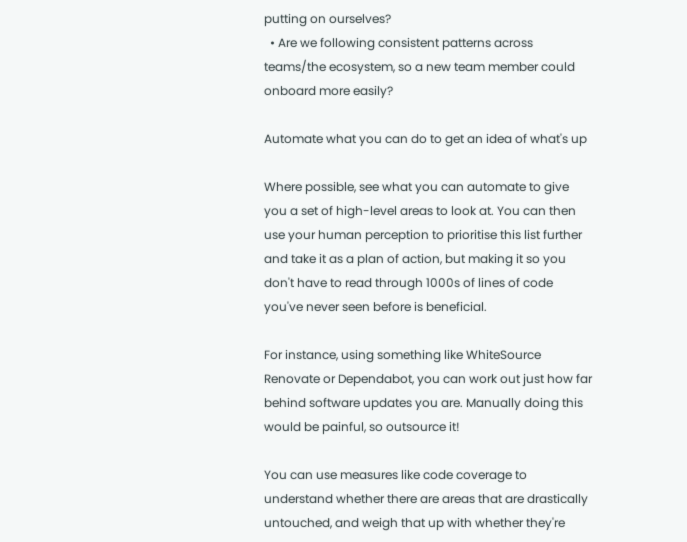putting on ourselves?
  • Are we following consistent patterns across teams/the ecosystem, so a new team member could onboard more easily?

Automate what you can do to get an idea of what's up

Where possible, see what you can automate to give you a set of high-level areas to look at. You can then use your human perception to prioritise this list further and take it as a plan of action, but making it so you don't have to read through 1000s of lines of code you've never seen before is beneficial.

For instance, using something like WhiteSource Renovate or Dependabot, you can work out just how far behind software updates you are. Manually doing this would be painful, so outsource it!

You can use measures like code coverage to understand whether there are areas that are drastically untouched, and weigh that up with whether they're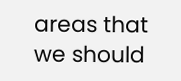areas that we should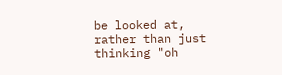be looked at, rather than just thinking "oh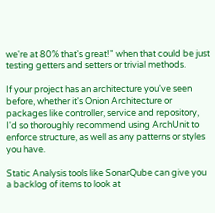we're at 80% that's great!" when that could be just testing getters and setters or trivial methods.

If your project has an architecture you've seen before, whether it's Onion Architecture or packages like controller, service and repository, I'd so thoroughly recommend using ArchUnit to enforce structure, as well as any patterns or styles you have.

Static Analysis tools like SonarQube can give you a backlog of items to look at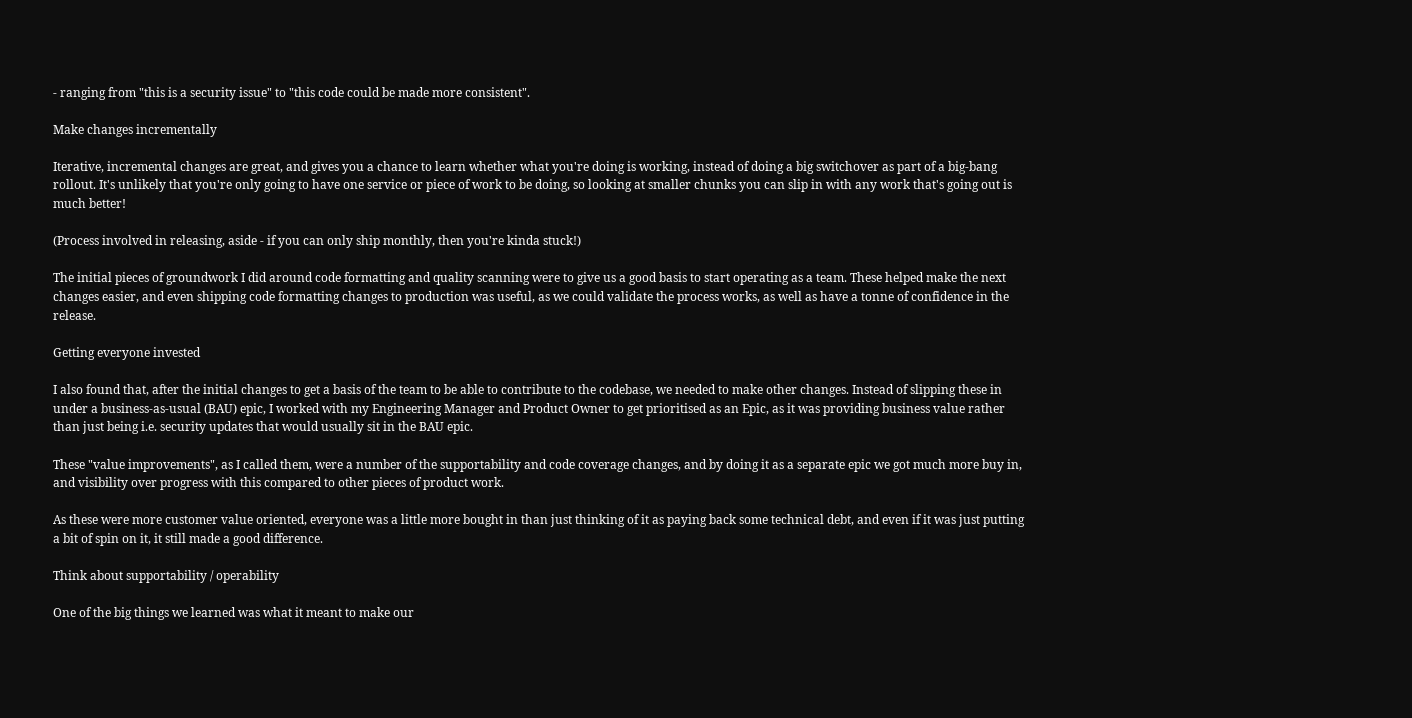- ranging from "this is a security issue" to "this code could be made more consistent".

Make changes incrementally

Iterative, incremental changes are great, and gives you a chance to learn whether what you're doing is working, instead of doing a big switchover as part of a big-bang rollout. It's unlikely that you're only going to have one service or piece of work to be doing, so looking at smaller chunks you can slip in with any work that's going out is much better!

(Process involved in releasing, aside - if you can only ship monthly, then you're kinda stuck!)

The initial pieces of groundwork I did around code formatting and quality scanning were to give us a good basis to start operating as a team. These helped make the next changes easier, and even shipping code formatting changes to production was useful, as we could validate the process works, as well as have a tonne of confidence in the release.

Getting everyone invested

I also found that, after the initial changes to get a basis of the team to be able to contribute to the codebase, we needed to make other changes. Instead of slipping these in under a business-as-usual (BAU) epic, I worked with my Engineering Manager and Product Owner to get prioritised as an Epic, as it was providing business value rather than just being i.e. security updates that would usually sit in the BAU epic.

These "value improvements", as I called them, were a number of the supportability and code coverage changes, and by doing it as a separate epic we got much more buy in, and visibility over progress with this compared to other pieces of product work.

As these were more customer value oriented, everyone was a little more bought in than just thinking of it as paying back some technical debt, and even if it was just putting a bit of spin on it, it still made a good difference.

Think about supportability / operability

One of the big things we learned was what it meant to make our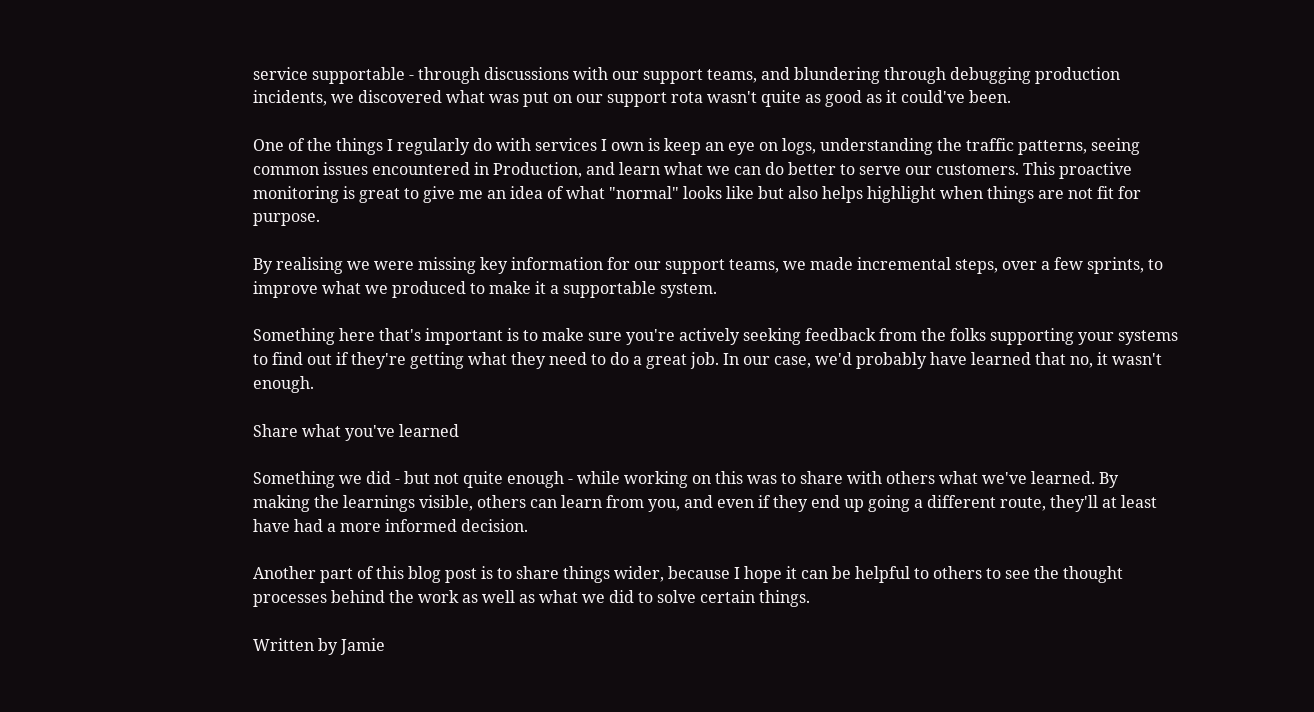service supportable - through discussions with our support teams, and blundering through debugging production incidents, we discovered what was put on our support rota wasn't quite as good as it could've been.

One of the things I regularly do with services I own is keep an eye on logs, understanding the traffic patterns, seeing common issues encountered in Production, and learn what we can do better to serve our customers. This proactive monitoring is great to give me an idea of what "normal" looks like but also helps highlight when things are not fit for purpose.

By realising we were missing key information for our support teams, we made incremental steps, over a few sprints, to improve what we produced to make it a supportable system.

Something here that's important is to make sure you're actively seeking feedback from the folks supporting your systems to find out if they're getting what they need to do a great job. In our case, we'd probably have learned that no, it wasn't enough.

Share what you've learned

Something we did - but not quite enough - while working on this was to share with others what we've learned. By making the learnings visible, others can learn from you, and even if they end up going a different route, they'll at least have had a more informed decision.

Another part of this blog post is to share things wider, because I hope it can be helpful to others to see the thought processes behind the work as well as what we did to solve certain things.

Written by Jamie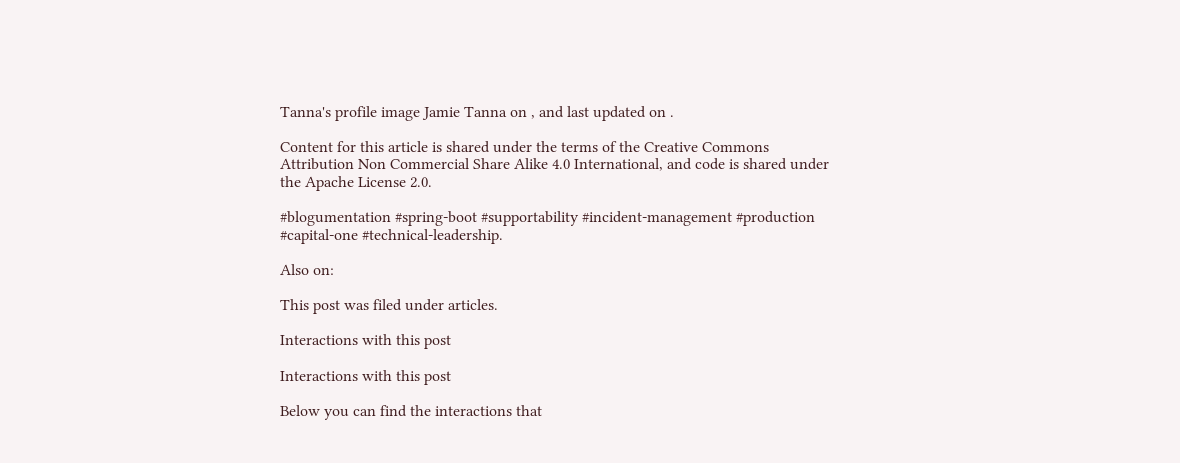Tanna's profile image Jamie Tanna on , and last updated on .

Content for this article is shared under the terms of the Creative Commons Attribution Non Commercial Share Alike 4.0 International, and code is shared under the Apache License 2.0.

#blogumentation #spring-boot #supportability #incident-management #production #capital-one #technical-leadership.

Also on:

This post was filed under articles.

Interactions with this post

Interactions with this post

Below you can find the interactions that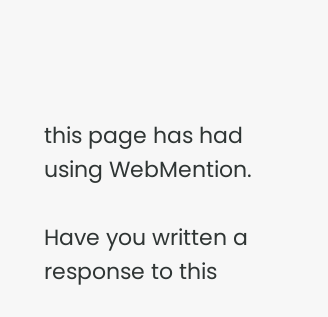this page has had using WebMention.

Have you written a response to this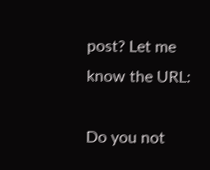post? Let me know the URL:

Do you not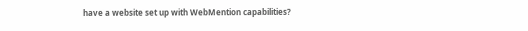have a website set up with WebMention capabilities?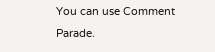You can use Comment Parade.